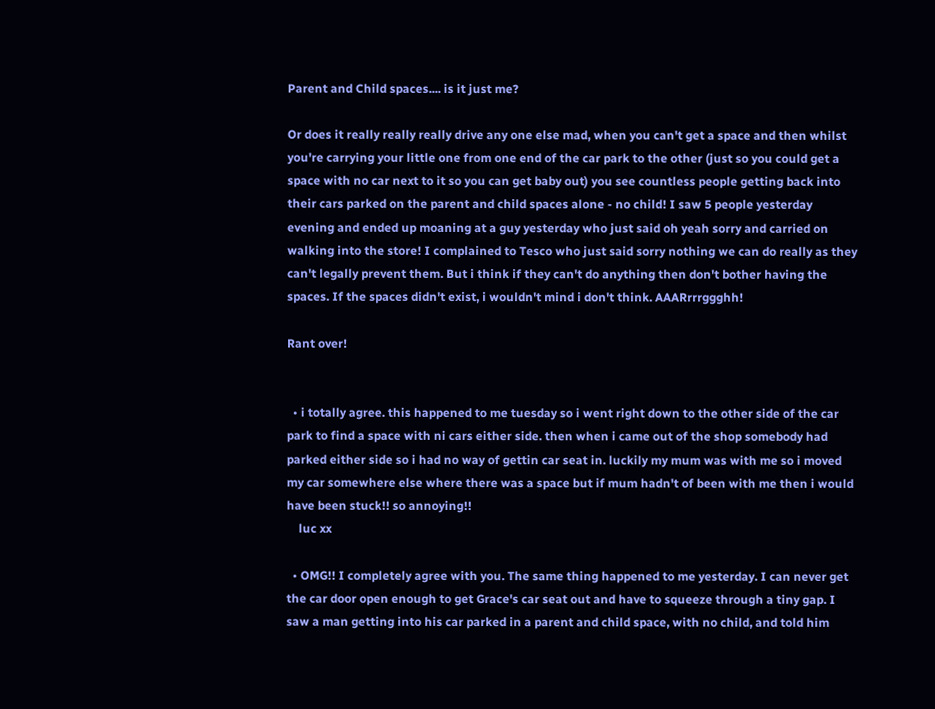Parent and Child spaces.... is it just me?

Or does it really really really drive any one else mad, when you can't get a space and then whilst you're carrying your little one from one end of the car park to the other (just so you could get a space with no car next to it so you can get baby out) you see countless people getting back into their cars parked on the parent and child spaces alone - no child! I saw 5 people yesterday evening and ended up moaning at a guy yesterday who just said oh yeah sorry and carried on walking into the store! I complained to Tesco who just said sorry nothing we can do really as they can't legally prevent them. But i think if they can't do anything then don't bother having the spaces. If the spaces didn't exist, i wouldn't mind i don't think. AAARrrrggghh!

Rant over!


  • i totally agree. this happened to me tuesday so i went right down to the other side of the car park to find a space with ni cars either side. then when i came out of the shop somebody had parked either side so i had no way of gettin car seat in. luckily my mum was with me so i moved my car somewhere else where there was a space but if mum hadn't of been with me then i would have been stuck!! so annoying!!
    luc xx

  • OMG!! I completely agree with you. The same thing happened to me yesterday. I can never get the car door open enough to get Grace's car seat out and have to squeeze through a tiny gap. I saw a man getting into his car parked in a parent and child space, with no child, and told him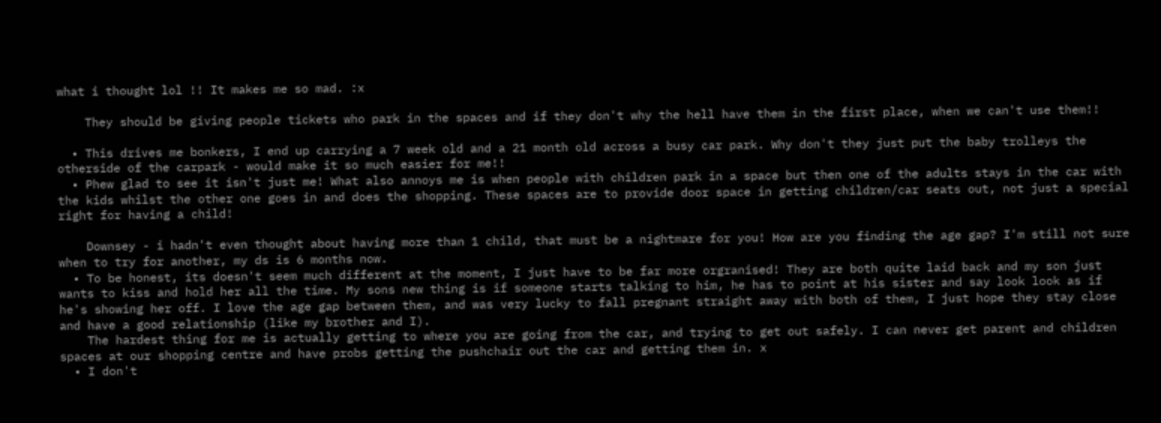what i thought lol !! It makes me so mad. :x

    They should be giving people tickets who park in the spaces and if they don't why the hell have them in the first place, when we can't use them!!

  • This drives me bonkers, I end up carrying a 7 week old and a 21 month old across a busy car park. Why don't they just put the baby trolleys the otherside of the carpark - would make it so much easier for me!!
  • Phew glad to see it isn't just me! What also annoys me is when people with children park in a space but then one of the adults stays in the car with the kids whilst the other one goes in and does the shopping. These spaces are to provide door space in getting children/car seats out, not just a special right for having a child!

    Downsey - i hadn't even thought about having more than 1 child, that must be a nightmare for you! How are you finding the age gap? I'm still not sure when to try for another, my ds is 6 months now.
  • To be honest, its doesn't seem much different at the moment, I just have to be far more orgranised! They are both quite laid back and my son just wants to kiss and hold her all the time. My sons new thing is if someone starts talking to him, he has to point at his sister and say look look as if he's showing her off. I love the age gap between them, and was very lucky to fall pregnant straight away with both of them, I just hope they stay close and have a good relationship (like my brother and I).
    The hardest thing for me is actually getting to where you are going from the car, and trying to get out safely. I can never get parent and children spaces at our shopping centre and have probs getting the pushchair out the car and getting them in. x
  • I don't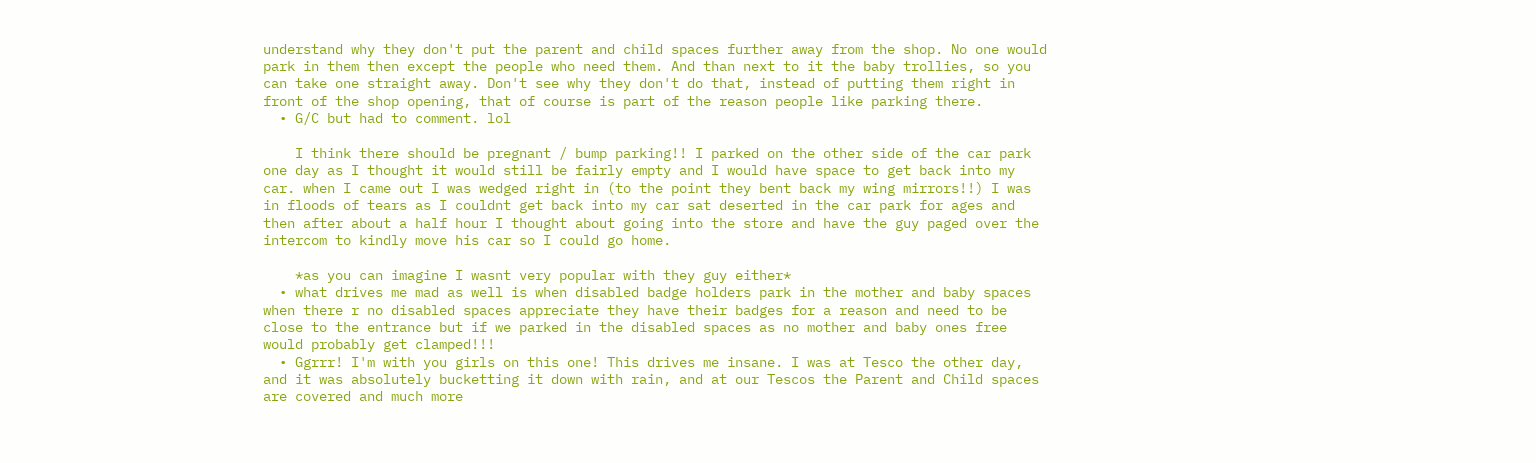understand why they don't put the parent and child spaces further away from the shop. No one would park in them then except the people who need them. And than next to it the baby trollies, so you can take one straight away. Don't see why they don't do that, instead of putting them right in front of the shop opening, that of course is part of the reason people like parking there.
  • G/C but had to comment. lol

    I think there should be pregnant / bump parking!! I parked on the other side of the car park one day as I thought it would still be fairly empty and I would have space to get back into my car. when I came out I was wedged right in (to the point they bent back my wing mirrors!!) I was in floods of tears as I couldnt get back into my car sat deserted in the car park for ages and then after about a half hour I thought about going into the store and have the guy paged over the intercom to kindly move his car so I could go home.

    *as you can imagine I wasnt very popular with they guy either*
  • what drives me mad as well is when disabled badge holders park in the mother and baby spaces when there r no disabled spaces appreciate they have their badges for a reason and need to be close to the entrance but if we parked in the disabled spaces as no mother and baby ones free would probably get clamped!!!
  • Ggrrr! I'm with you girls on this one! This drives me insane. I was at Tesco the other day, and it was absolutely bucketting it down with rain, and at our Tescos the Parent and Child spaces are covered and much more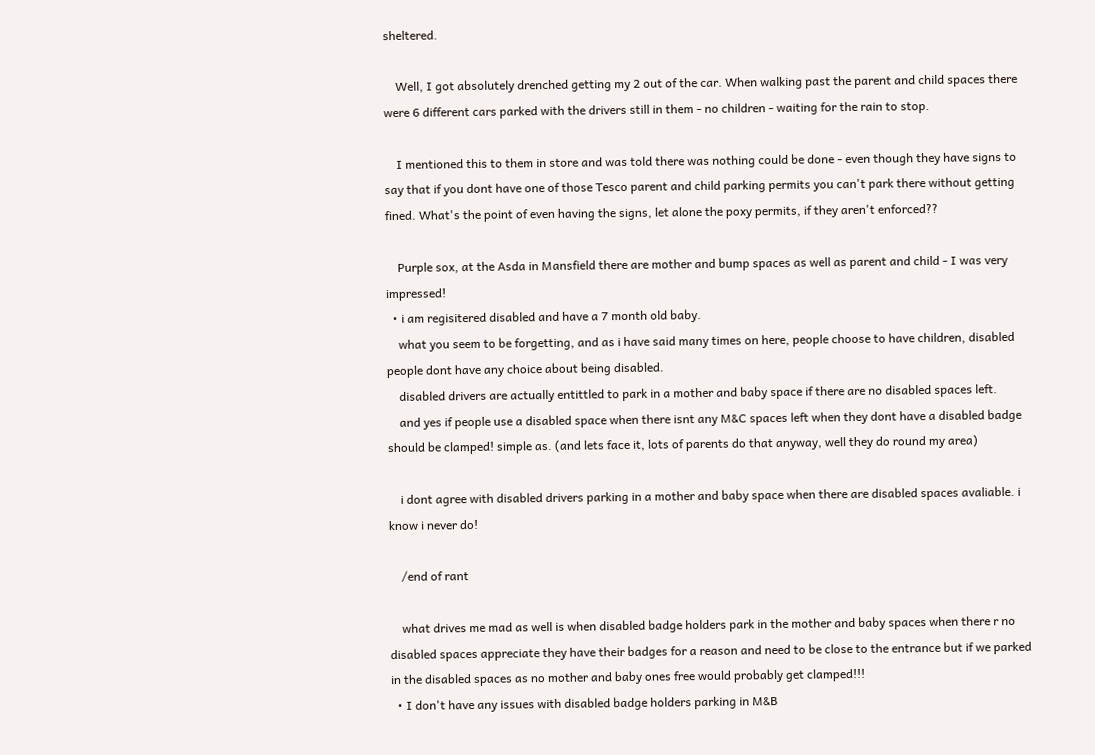sheltered.

    Well, I got absolutely drenched getting my 2 out of the car. When walking past the parent and child spaces there were 6 different cars parked with the drivers still in them - no children - waiting for the rain to stop.

    I mentioned this to them in store and was told there was nothing could be done - even though they have signs to say that if you dont have one of those Tesco parent and child parking permits you can't park there without getting fined. What's the point of even having the signs, let alone the poxy permits, if they aren't enforced??

    Purple sox, at the Asda in Mansfield there are mother and bump spaces as well as parent and child - I was very impressed!
  • i am regisitered disabled and have a 7 month old baby.
    what you seem to be forgetting, and as i have said many times on here, people choose to have children, disabled people dont have any choice about being disabled.
    disabled drivers are actually entittled to park in a mother and baby space if there are no disabled spaces left.
    and yes if people use a disabled space when there isnt any M&C spaces left when they dont have a disabled badge should be clamped! simple as. (and lets face it, lots of parents do that anyway, well they do round my area)

    i dont agree with disabled drivers parking in a mother and baby space when there are disabled spaces avaliable. i know i never do!

    /end of rant

    what drives me mad as well is when disabled badge holders park in the mother and baby spaces when there r no disabled spaces appreciate they have their badges for a reason and need to be close to the entrance but if we parked in the disabled spaces as no mother and baby ones free would probably get clamped!!!
  • I don't have any issues with disabled badge holders parking in M&B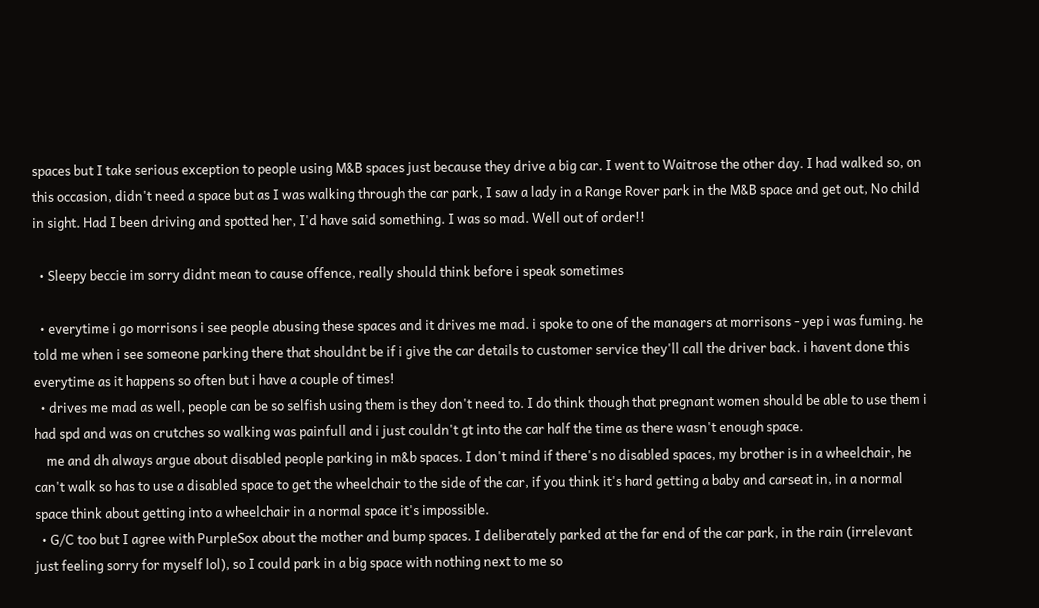spaces but I take serious exception to people using M&B spaces just because they drive a big car. I went to Waitrose the other day. I had walked so, on this occasion, didn't need a space but as I was walking through the car park, I saw a lady in a Range Rover park in the M&B space and get out, No child in sight. Had I been driving and spotted her, I'd have said something. I was so mad. Well out of order!!

  • Sleepy beccie im sorry didnt mean to cause offence, really should think before i speak sometimes

  • everytime i go morrisons i see people abusing these spaces and it drives me mad. i spoke to one of the managers at morrisons - yep i was fuming. he told me when i see someone parking there that shouldnt be if i give the car details to customer service they'll call the driver back. i havent done this everytime as it happens so often but i have a couple of times!
  • drives me mad as well, people can be so selfish using them is they don't need to. I do think though that pregnant women should be able to use them i had spd and was on crutches so walking was painfull and i just couldn't gt into the car half the time as there wasn't enough space.
    me and dh always argue about disabled people parking in m&b spaces. I don't mind if there's no disabled spaces, my brother is in a wheelchair, he can't walk so has to use a disabled space to get the wheelchair to the side of the car, if you think it's hard getting a baby and carseat in, in a normal space think about getting into a wheelchair in a normal space it's impossible.
  • G/C too but I agree with PurpleSox about the mother and bump spaces. I deliberately parked at the far end of the car park, in the rain (irrelevant just feeling sorry for myself lol), so I could park in a big space with nothing next to me so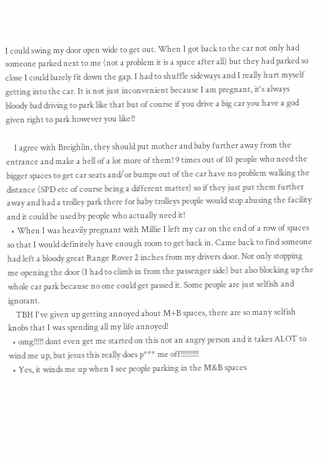I could swing my door open wide to get out. When I got back to the car not only had someone parked next to me (not a problem it is a space after all) but they had parked so close I could barely fit down the gap. I had to shuffle sideways and I really hurt myself getting into the car. It is not just inconvenient because I am pregnant, it's always bloody bad driving to park like that but of course if you drive a big car you have a god given right to park however you like!!

    I agree with Breighlin, they should put mother and baby further away from the entrance and make a hell of a lot more of them! 9 times out of 10 people who need the bigger spaces to get car seats and/or bumps out of the car have no problem walking the distance (SPD etc of course being a different matter) so if they just put them further away and had a trolley park there for baby trolleys people would stop abusing the facility and it could be used by people who actually need it!
  • When I was heavily pregnant with Millie I left my car on the end of a row of spaces so that I would definitely have enough room to get back in. Came back to find someone had left a bloody great Range Rover 2 inches from my drivers door. Not only stopping me opening the door (I had to climb in from the passenger side) but also blocking up the whole car park because no one could get passed it. Some people are just selfish and ignorant.
    TBH I've given up getting annoyed about M+B spaces, there are so many selfish knobs that I was spending all my life annoyed!
  • omg!!!!! dont even get me started on this not an angry person and it takes ALOT to wind me up, but jesus this really does p*** me off!!!!!!!!!
  • Yes, it winds me up when I see people parking in the M&B spaces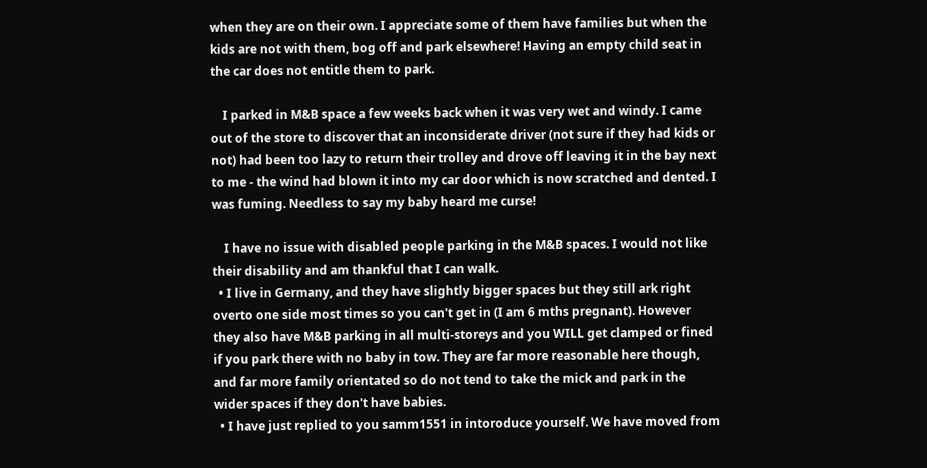when they are on their own. I appreciate some of them have families but when the kids are not with them, bog off and park elsewhere! Having an empty child seat in the car does not entitle them to park.

    I parked in M&B space a few weeks back when it was very wet and windy. I came out of the store to discover that an inconsiderate driver (not sure if they had kids or not) had been too lazy to return their trolley and drove off leaving it in the bay next to me - the wind had blown it into my car door which is now scratched and dented. I was fuming. Needless to say my baby heard me curse!

    I have no issue with disabled people parking in the M&B spaces. I would not like their disability and am thankful that I can walk.
  • I live in Germany, and they have slightly bigger spaces but they still ark right overto one side most times so you can't get in (I am 6 mths pregnant). However they also have M&B parking in all multi-storeys and you WILL get clamped or fined if you park there with no baby in tow. They are far more reasonable here though, and far more family orientated so do not tend to take the mick and park in the wider spaces if they don't have babies.
  • I have just replied to you samm1551 in intoroduce yourself. We have moved from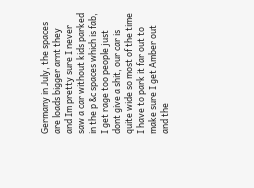Germany in July, the spaces are loads bigger arnt they and Im pretty sure I never saw a car without kids parked in the p &c spaces which is fab, I get rage too people just dont give a shit, our car is quite wide so most of the time I have to park it far out to make sure I get Amber out and the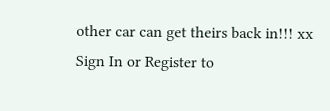other car can get theirs back in!!! xx
Sign In or Register to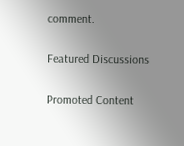comment.

Featured Discussions

Promoted Content